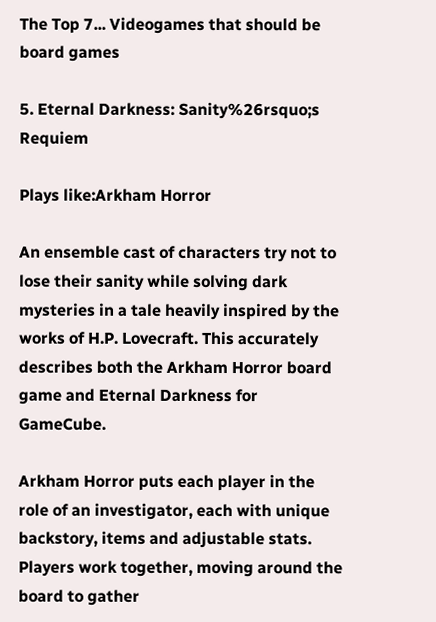The Top 7... Videogames that should be board games

5. Eternal Darkness: Sanity%26rsquo;s Requiem

Plays like:Arkham Horror

An ensemble cast of characters try not to lose their sanity while solving dark mysteries in a tale heavily inspired by the works of H.P. Lovecraft. This accurately describes both the Arkham Horror board game and Eternal Darkness for GameCube.

Arkham Horror puts each player in the role of an investigator, each with unique backstory, items and adjustable stats. Players work together, moving around the board to gather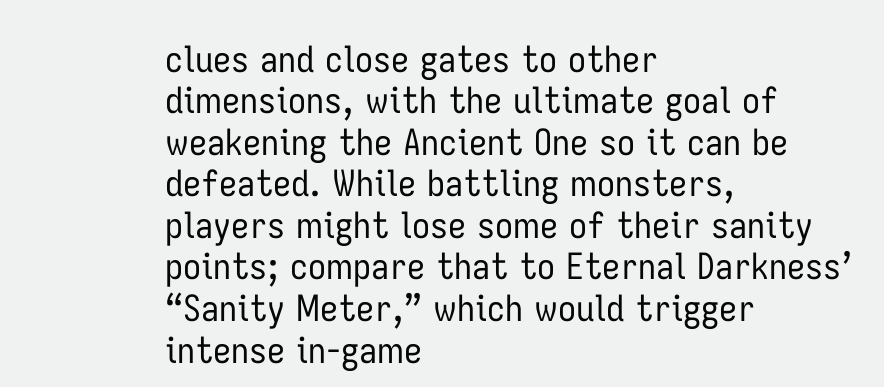clues and close gates to other dimensions, with the ultimate goal of weakening the Ancient One so it can be defeated. While battling monsters, players might lose some of their sanity points; compare that to Eternal Darkness’ “Sanity Meter,” which would trigger intense in-game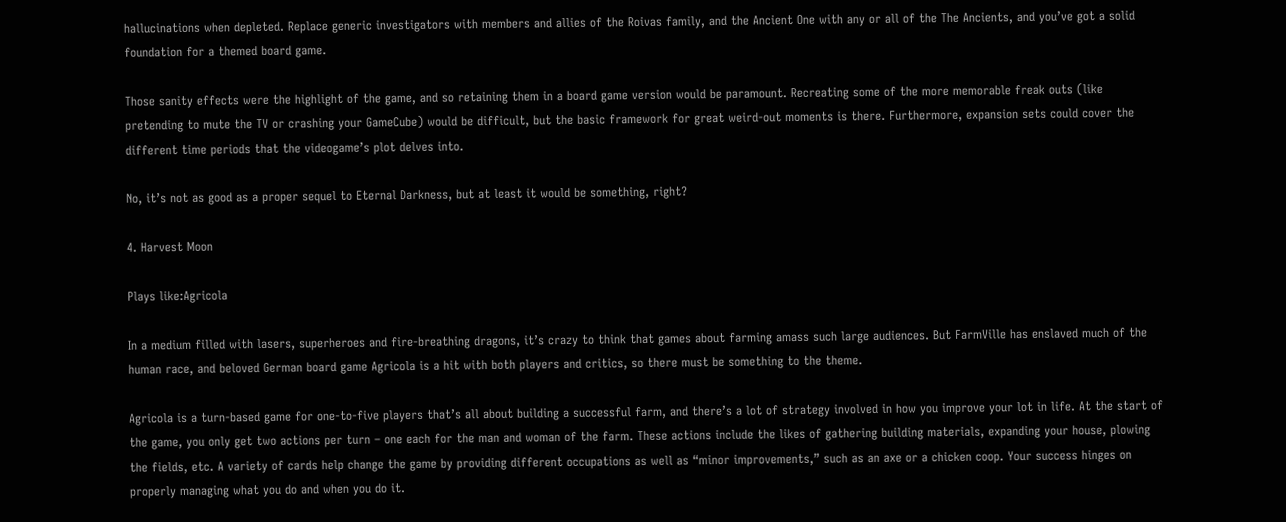hallucinations when depleted. Replace generic investigators with members and allies of the Roivas family, and the Ancient One with any or all of the The Ancients, and you’ve got a solid foundation for a themed board game.

Those sanity effects were the highlight of the game, and so retaining them in a board game version would be paramount. Recreating some of the more memorable freak outs (like pretending to mute the TV or crashing your GameCube) would be difficult, but the basic framework for great weird-out moments is there. Furthermore, expansion sets could cover the different time periods that the videogame’s plot delves into.

No, it’s not as good as a proper sequel to Eternal Darkness, but at least it would be something, right?

4. Harvest Moon

Plays like:Agricola

In a medium filled with lasers, superheroes and fire-breathing dragons, it’s crazy to think that games about farming amass such large audiences. But FarmVille has enslaved much of the human race, and beloved German board game Agricola is a hit with both players and critics, so there must be something to the theme.

Agricola is a turn-based game for one-to-five players that’s all about building a successful farm, and there’s a lot of strategy involved in how you improve your lot in life. At the start of the game, you only get two actions per turn – one each for the man and woman of the farm. These actions include the likes of gathering building materials, expanding your house, plowing the fields, etc. A variety of cards help change the game by providing different occupations as well as “minor improvements,” such as an axe or a chicken coop. Your success hinges on properly managing what you do and when you do it.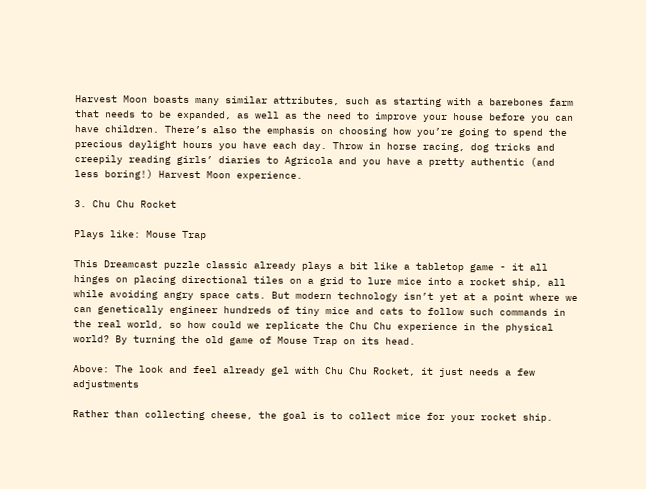Harvest Moon boasts many similar attributes, such as starting with a barebones farm that needs to be expanded, as well as the need to improve your house before you can have children. There’s also the emphasis on choosing how you’re going to spend the precious daylight hours you have each day. Throw in horse racing, dog tricks and creepily reading girls’ diaries to Agricola and you have a pretty authentic (and less boring!) Harvest Moon experience.

3. Chu Chu Rocket

Plays like: Mouse Trap

This Dreamcast puzzle classic already plays a bit like a tabletop game - it all hinges on placing directional tiles on a grid to lure mice into a rocket ship, all while avoiding angry space cats. But modern technology isn’t yet at a point where we can genetically engineer hundreds of tiny mice and cats to follow such commands in the real world, so how could we replicate the Chu Chu experience in the physical world? By turning the old game of Mouse Trap on its head.

Above: The look and feel already gel with Chu Chu Rocket, it just needs a few adjustments

Rather than collecting cheese, the goal is to collect mice for your rocket ship.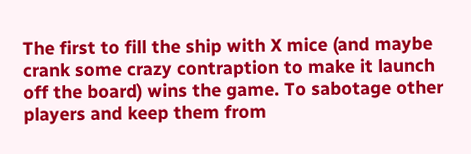The first to fill the ship with X mice (and maybe crank some crazy contraption to make it launch off the board) wins the game. To sabotage other players and keep them from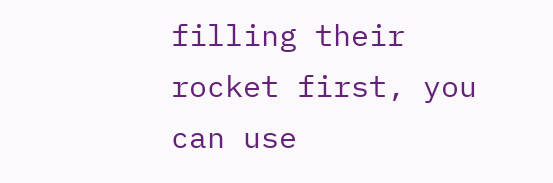filling their rocket first, you can use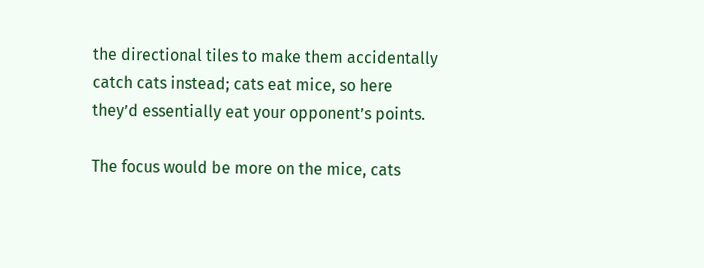the directional tiles to make them accidentally catch cats instead; cats eat mice, so here they’d essentially eat your opponent’s points.

The focus would be more on the mice, cats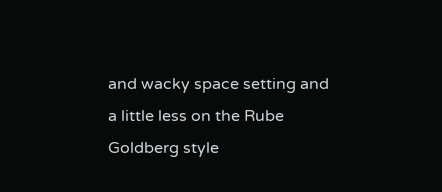and wacky space setting and a little less on the Rube Goldberg style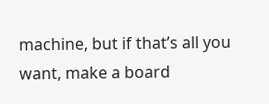machine, but if that’s all you want, make a board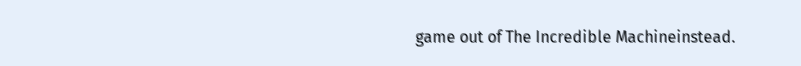game out of The Incredible Machineinstead.